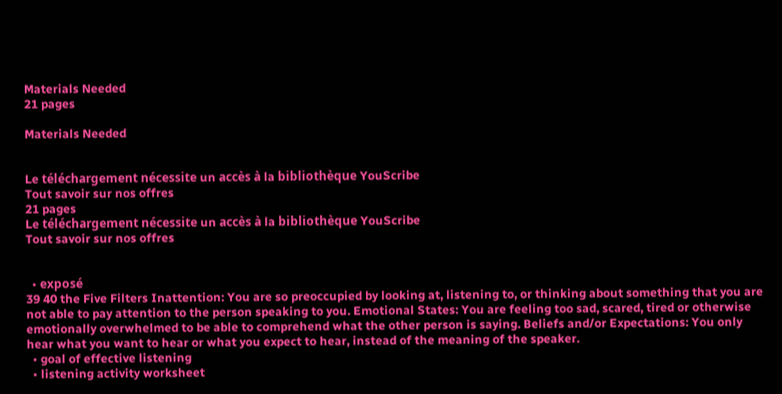Materials Needed
21 pages

Materials Needed


Le téléchargement nécessite un accès à la bibliothèque YouScribe
Tout savoir sur nos offres
21 pages
Le téléchargement nécessite un accès à la bibliothèque YouScribe
Tout savoir sur nos offres


  • exposé
39 40 the Five Filters Inattention: You are so preoccupied by looking at, listening to, or thinking about something that you are not able to pay attention to the person speaking to you. Emotional States: You are feeling too sad, scared, tired or otherwise emotionally overwhelmed to be able to comprehend what the other person is saying. Beliefs and/or Expectations: You only hear what you want to hear or what you expect to hear, instead of the meaning of the speaker.
  • goal of effective listening
  • listening activity worksheet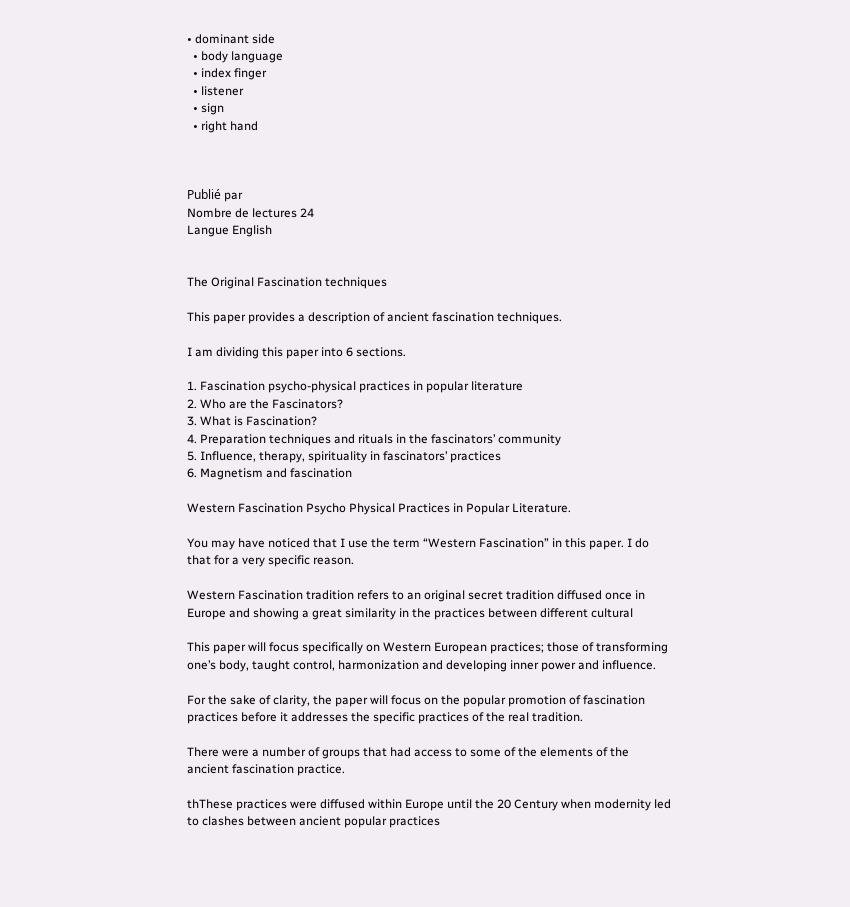• dominant side
  • body language
  • index finger
  • listener
  • sign
  • right hand



Publié par
Nombre de lectures 24
Langue English


The Original Fascination techniques

This paper provides a description of ancient fascination techniques.

I am dividing this paper into 6 sections.

1. Fascination psycho-physical practices in popular literature
2. Who are the Fascinators?
3. What is Fascination?
4. Preparation techniques and rituals in the fascinators’ community
5. Influence, therapy, spirituality in fascinators’ practices
6. Magnetism and fascination

Western Fascination Psycho Physical Practices in Popular Literature.

You may have noticed that I use the term “Western Fascination” in this paper. I do
that for a very specific reason.

Western Fascination tradition refers to an original secret tradition diffused once in
Europe and showing a great similarity in the practices between different cultural

This paper will focus specifically on Western European practices; those of transforming
one’s body, taught control, harmonization and developing inner power and influence.

For the sake of clarity, the paper will focus on the popular promotion of fascination
practices before it addresses the specific practices of the real tradition.

There were a number of groups that had access to some of the elements of the
ancient fascination practice.

thThese practices were diffused within Europe until the 20 Century when modernity led
to clashes between ancient popular practices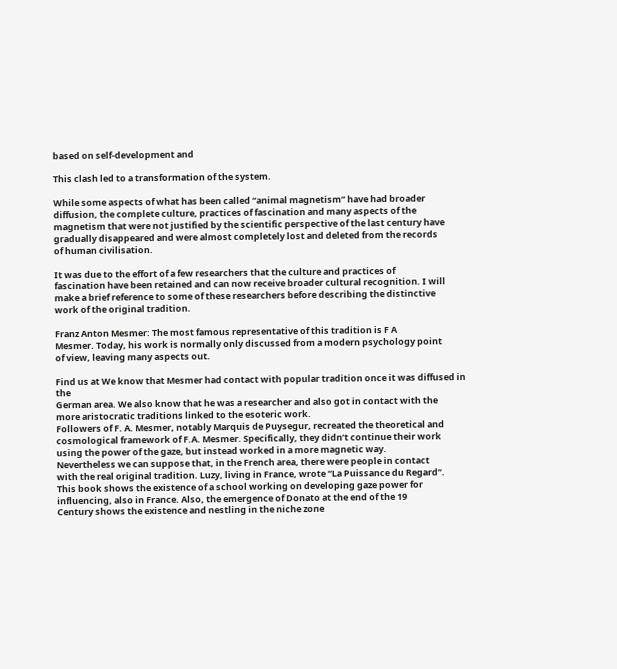based on self-development and

This clash led to a transformation of the system.

While some aspects of what has been called “animal magnetism” have had broader
diffusion, the complete culture, practices of fascination and many aspects of the
magnetism that were not justified by the scientific perspective of the last century have
gradually disappeared and were almost completely lost and deleted from the records
of human civilisation.

It was due to the effort of a few researchers that the culture and practices of
fascination have been retained and can now receive broader cultural recognition. I will
make a brief reference to some of these researchers before describing the distinctive
work of the original tradition.

Franz Anton Mesmer: The most famous representative of this tradition is F A
Mesmer. Today, his work is normally only discussed from a modern psychology point
of view, leaving many aspects out.

Find us at We know that Mesmer had contact with popular tradition once it was diffused in the
German area. We also know that he was a researcher and also got in contact with the
more aristocratic traditions linked to the esoteric work.
Followers of F. A. Mesmer, notably Marquis de Puysegur, recreated the theoretical and
cosmological framework of F.A. Mesmer. Specifically, they didn’t continue their work
using the power of the gaze, but instead worked in a more magnetic way.
Nevertheless we can suppose that, in the French area, there were people in contact
with the real original tradition. Luzy, living in France, wrote “La Puissance du Regard”.
This book shows the existence of a school working on developing gaze power for
influencing, also in France. Also, the emergence of Donato at the end of the 19
Century shows the existence and nestling in the niche zone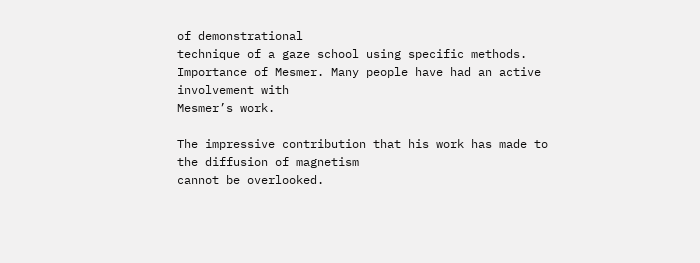of demonstrational
technique of a gaze school using specific methods.
Importance of Mesmer. Many people have had an active involvement with
Mesmer’s work.

The impressive contribution that his work has made to the diffusion of magnetism
cannot be overlooked.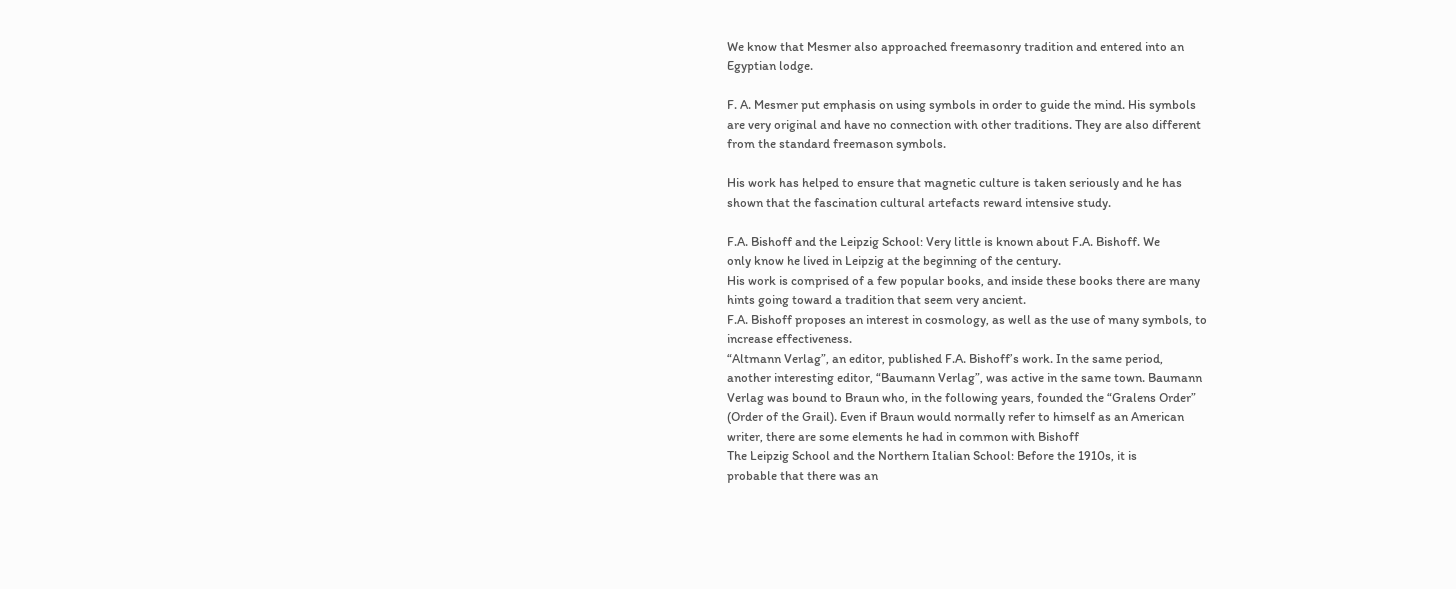We know that Mesmer also approached freemasonry tradition and entered into an
Egyptian lodge.

F. A. Mesmer put emphasis on using symbols in order to guide the mind. His symbols
are very original and have no connection with other traditions. They are also different
from the standard freemason symbols.

His work has helped to ensure that magnetic culture is taken seriously and he has
shown that the fascination cultural artefacts reward intensive study.

F.A. Bishoff and the Leipzig School: Very little is known about F.A. Bishoff. We
only know he lived in Leipzig at the beginning of the century.
His work is comprised of a few popular books, and inside these books there are many
hints going toward a tradition that seem very ancient.
F.A. Bishoff proposes an interest in cosmology, as well as the use of many symbols, to
increase effectiveness.
“Altmann Verlag”, an editor, published F.A. Bishoff’s work. In the same period,
another interesting editor, “Baumann Verlag”, was active in the same town. Baumann
Verlag was bound to Braun who, in the following years, founded the “Gralens Order”
(Order of the Grail). Even if Braun would normally refer to himself as an American
writer, there are some elements he had in common with Bishoff
The Leipzig School and the Northern Italian School: Before the 1910s, it is
probable that there was an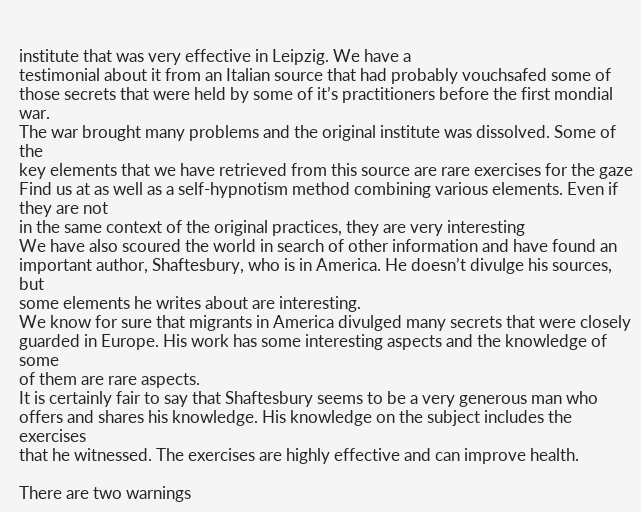institute that was very effective in Leipzig. We have a
testimonial about it from an Italian source that had probably vouchsafed some of
those secrets that were held by some of it’s practitioners before the first mondial war.
The war brought many problems and the original institute was dissolved. Some of the
key elements that we have retrieved from this source are rare exercises for the gaze
Find us at as well as a self-hypnotism method combining various elements. Even if they are not
in the same context of the original practices, they are very interesting
We have also scoured the world in search of other information and have found an
important author, Shaftesbury, who is in America. He doesn’t divulge his sources, but
some elements he writes about are interesting.
We know for sure that migrants in America divulged many secrets that were closely
guarded in Europe. His work has some interesting aspects and the knowledge of some
of them are rare aspects.
It is certainly fair to say that Shaftesbury seems to be a very generous man who
offers and shares his knowledge. His knowledge on the subject includes the exercises
that he witnessed. The exercises are highly effective and can improve health.

There are two warnings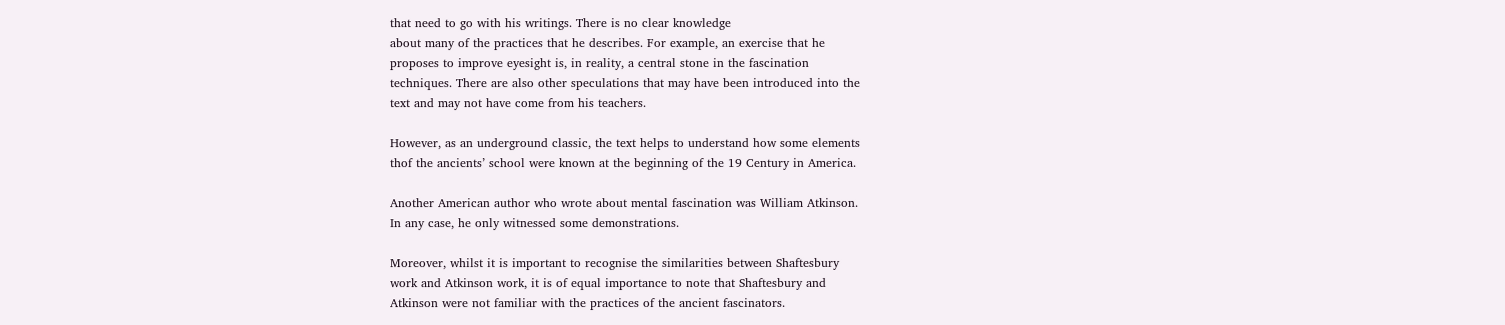that need to go with his writings. There is no clear knowledge
about many of the practices that he describes. For example, an exercise that he
proposes to improve eyesight is, in reality, a central stone in the fascination
techniques. There are also other speculations that may have been introduced into the
text and may not have come from his teachers.

However, as an underground classic, the text helps to understand how some elements
thof the ancients’ school were known at the beginning of the 19 Century in America.

Another American author who wrote about mental fascination was William Atkinson.
In any case, he only witnessed some demonstrations.

Moreover, whilst it is important to recognise the similarities between Shaftesbury
work and Atkinson work, it is of equal importance to note that Shaftesbury and
Atkinson were not familiar with the practices of the ancient fascinators.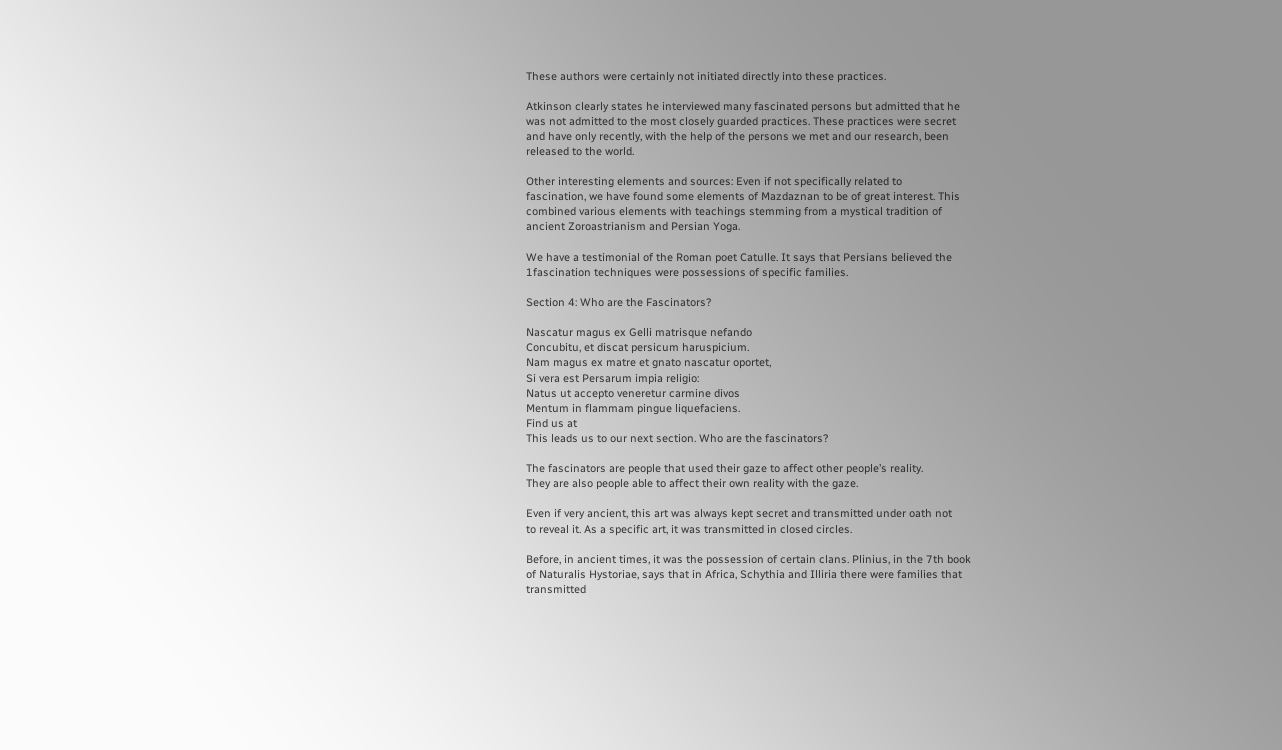These authors were certainly not initiated directly into these practices.

Atkinson clearly states he interviewed many fascinated persons but admitted that he
was not admitted to the most closely guarded practices. These practices were secret
and have only recently, with the help of the persons we met and our research, been
released to the world.

Other interesting elements and sources: Even if not specifically related to
fascination, we have found some elements of Mazdaznan to be of great interest. This
combined various elements with teachings stemming from a mystical tradition of
ancient Zoroastrianism and Persian Yoga.

We have a testimonial of the Roman poet Catulle. It says that Persians believed the
1fascination techniques were possessions of specific families.

Section 4: Who are the Fascinators?

Nascatur magus ex Gelli matrisque nefando
Concubitu, et discat persicum haruspicium.
Nam magus ex matre et gnato nascatur oportet,
Si vera est Persarum impia religio:
Natus ut accepto veneretur carmine divos
Mentum in flammam pingue liquefaciens.
Find us at
This leads us to our next section. Who are the fascinators?

The fascinators are people that used their gaze to affect other people’s reality.
They are also people able to affect their own reality with the gaze.

Even if very ancient, this art was always kept secret and transmitted under oath not
to reveal it. As a specific art, it was transmitted in closed circles.

Before, in ancient times, it was the possession of certain clans. Plinius, in the 7th book
of Naturalis Hystoriae, says that in Africa, Schythia and Illiria there were families that
transmitted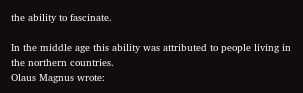the ability to fascinate.

In the middle age this ability was attributed to people living in the northern countries.
Olaus Magnus wrote: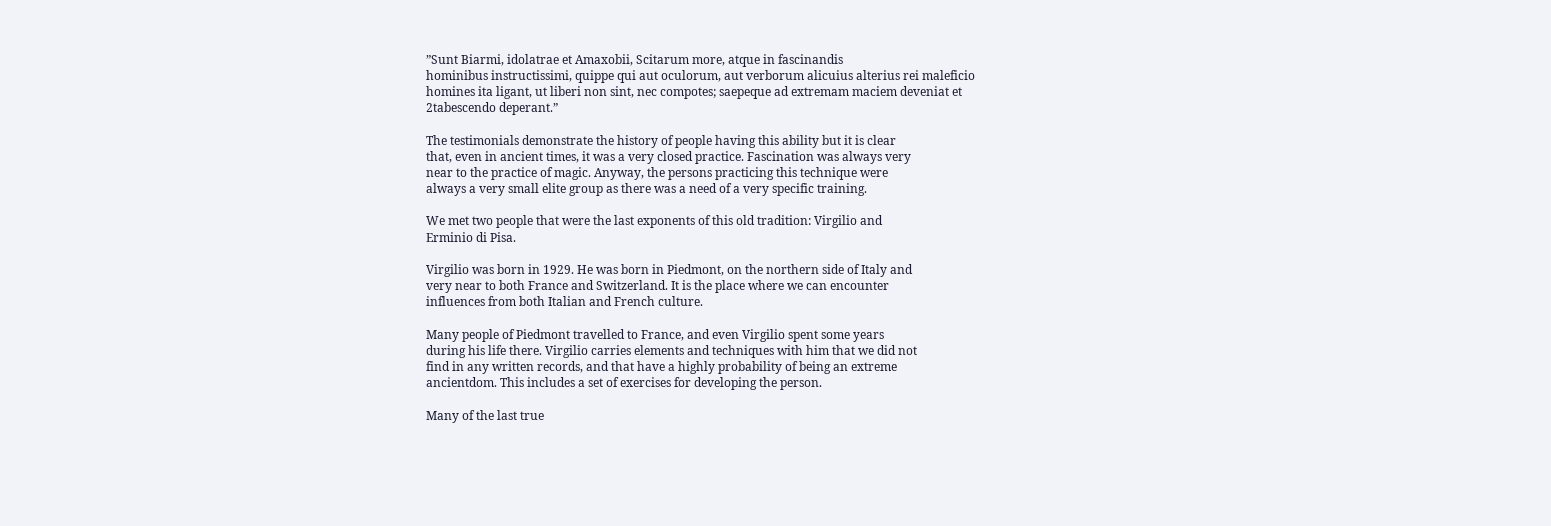”Sunt Biarmi, idolatrae et Amaxobii, Scitarum more, atque in fascinandis
hominibus instructissimi, quippe qui aut oculorum, aut verborum alicuius alterius rei maleficio
homines ita ligant, ut liberi non sint, nec compotes; saepeque ad extremam maciem deveniat et
2tabescendo deperant.”

The testimonials demonstrate the history of people having this ability but it is clear
that, even in ancient times, it was a very closed practice. Fascination was always very
near to the practice of magic. Anyway, the persons practicing this technique were
always a very small elite group as there was a need of a very specific training.

We met two people that were the last exponents of this old tradition: Virgilio and
Erminio di Pisa.

Virgilio was born in 1929. He was born in Piedmont, on the northern side of Italy and
very near to both France and Switzerland. It is the place where we can encounter
influences from both Italian and French culture.

Many people of Piedmont travelled to France, and even Virgilio spent some years
during his life there. Virgilio carries elements and techniques with him that we did not
find in any written records, and that have a highly probability of being an extreme
ancientdom. This includes a set of exercises for developing the person.

Many of the last true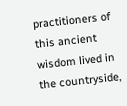practitioners of this ancient wisdom lived in the countryside,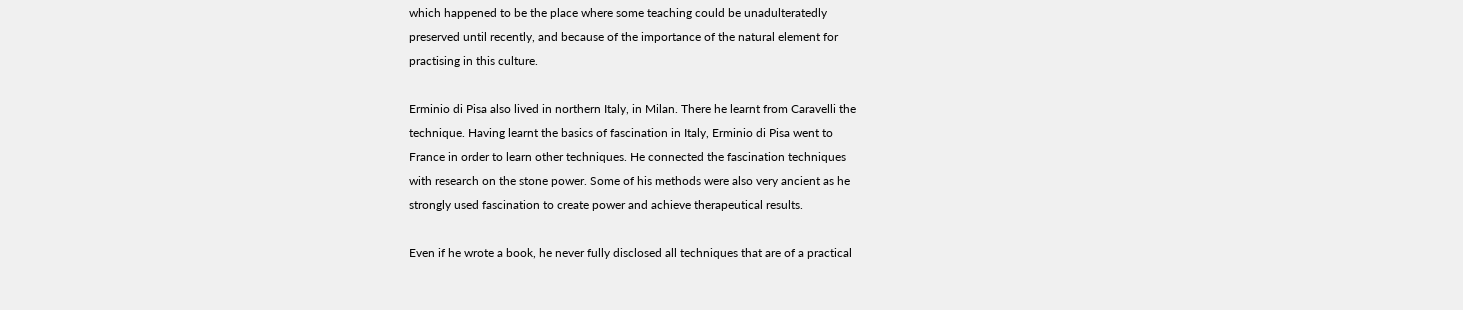which happened to be the place where some teaching could be unadulteratedly
preserved until recently, and because of the importance of the natural element for
practising in this culture.

Erminio di Pisa also lived in northern Italy, in Milan. There he learnt from Caravelli the
technique. Having learnt the basics of fascination in Italy, Erminio di Pisa went to
France in order to learn other techniques. He connected the fascination techniques
with research on the stone power. Some of his methods were also very ancient as he
strongly used fascination to create power and achieve therapeutical results.

Even if he wrote a book, he never fully disclosed all techniques that are of a practical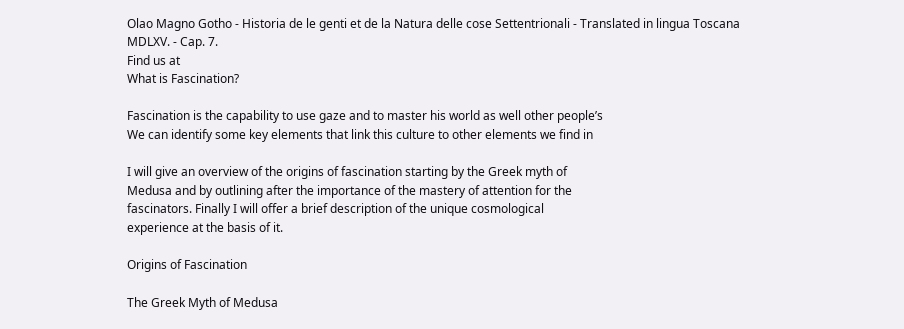Olao Magno Gotho - Historia de le genti et de la Natura delle cose Settentrionali - Translated in lingua Toscana
MDLXV. - Cap. 7.
Find us at
What is Fascination?

Fascination is the capability to use gaze and to master his world as well other people’s
We can identify some key elements that link this culture to other elements we find in

I will give an overview of the origins of fascination starting by the Greek myth of
Medusa and by outlining after the importance of the mastery of attention for the
fascinators. Finally I will offer a brief description of the unique cosmological
experience at the basis of it.

Origins of Fascination

The Greek Myth of Medusa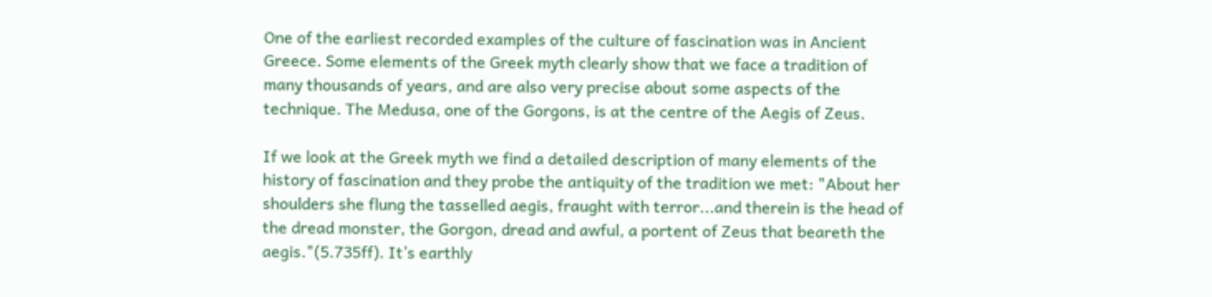One of the earliest recorded examples of the culture of fascination was in Ancient
Greece. Some elements of the Greek myth clearly show that we face a tradition of
many thousands of years, and are also very precise about some aspects of the
technique. The Medusa, one of the Gorgons, is at the centre of the Aegis of Zeus.

If we look at the Greek myth we find a detailed description of many elements of the
history of fascination and they probe the antiquity of the tradition we met: "About her
shoulders she flung the tasselled aegis, fraught with terror...and therein is the head of
the dread monster, the Gorgon, dread and awful, a portent of Zeus that beareth the
aegis."(5.735ff). It’s earthly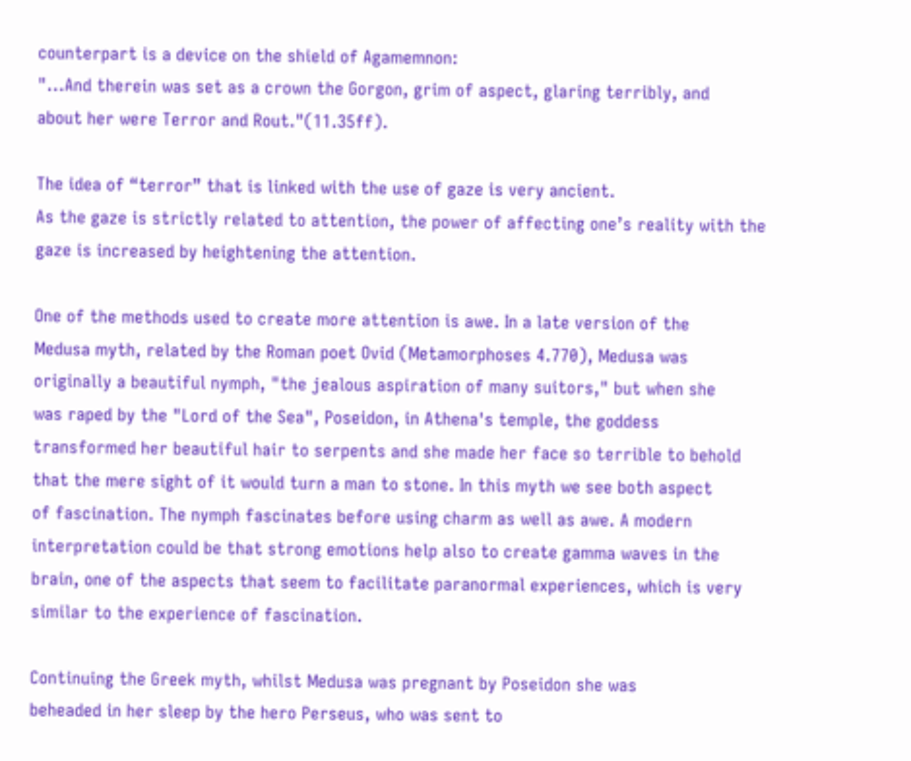counterpart is a device on the shield of Agamemnon:
"...And therein was set as a crown the Gorgon, grim of aspect, glaring terribly, and
about her were Terror and Rout."(11.35ff).

The idea of “terror” that is linked with the use of gaze is very ancient.
As the gaze is strictly related to attention, the power of affecting one’s reality with the
gaze is increased by heightening the attention.

One of the methods used to create more attention is awe. In a late version of the
Medusa myth, related by the Roman poet Ovid (Metamorphoses 4.770), Medusa was
originally a beautiful nymph, "the jealous aspiration of many suitors," but when she
was raped by the "Lord of the Sea", Poseidon, in Athena's temple, the goddess
transformed her beautiful hair to serpents and she made her face so terrible to behold
that the mere sight of it would turn a man to stone. In this myth we see both aspect
of fascination. The nymph fascinates before using charm as well as awe. A modern
interpretation could be that strong emotions help also to create gamma waves in the
brain, one of the aspects that seem to facilitate paranormal experiences, which is very
similar to the experience of fascination.

Continuing the Greek myth, whilst Medusa was pregnant by Poseidon she was
beheaded in her sleep by the hero Perseus, who was sent to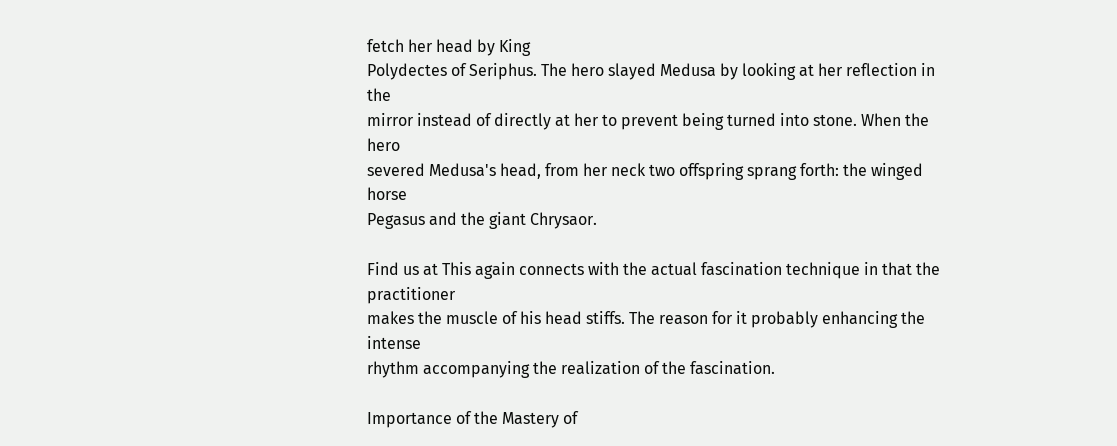fetch her head by King
Polydectes of Seriphus. The hero slayed Medusa by looking at her reflection in the
mirror instead of directly at her to prevent being turned into stone. When the hero
severed Medusa's head, from her neck two offspring sprang forth: the winged horse
Pegasus and the giant Chrysaor.

Find us at This again connects with the actual fascination technique in that the practitioner
makes the muscle of his head stiffs. The reason for it probably enhancing the intense
rhythm accompanying the realization of the fascination.

Importance of the Mastery of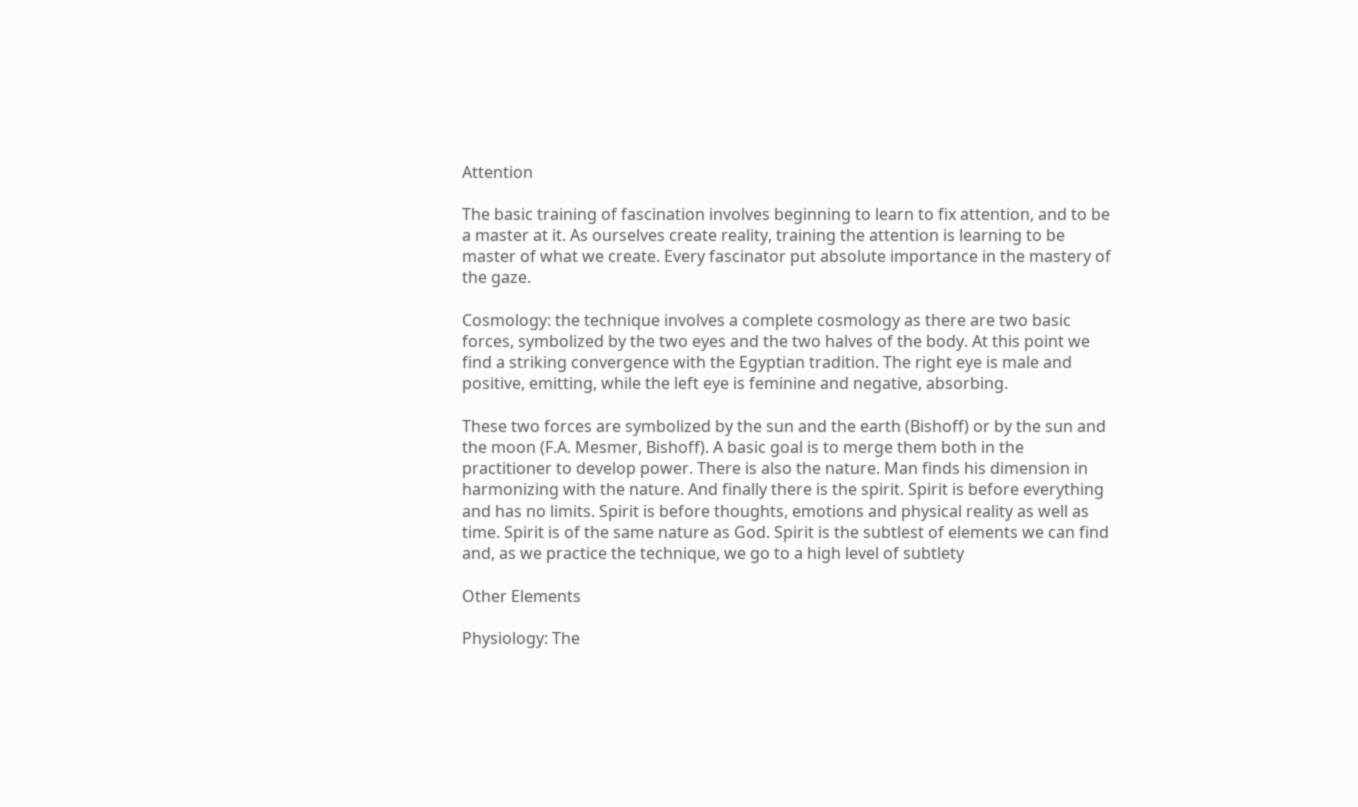Attention

The basic training of fascination involves beginning to learn to fix attention, and to be
a master at it. As ourselves create reality, training the attention is learning to be
master of what we create. Every fascinator put absolute importance in the mastery of
the gaze.

Cosmology: the technique involves a complete cosmology as there are two basic
forces, symbolized by the two eyes and the two halves of the body. At this point we
find a striking convergence with the Egyptian tradition. The right eye is male and
positive, emitting, while the left eye is feminine and negative, absorbing.

These two forces are symbolized by the sun and the earth (Bishoff) or by the sun and
the moon (F.A. Mesmer, Bishoff). A basic goal is to merge them both in the
practitioner to develop power. There is also the nature. Man finds his dimension in
harmonizing with the nature. And finally there is the spirit. Spirit is before everything
and has no limits. Spirit is before thoughts, emotions and physical reality as well as
time. Spirit is of the same nature as God. Spirit is the subtlest of elements we can find
and, as we practice the technique, we go to a high level of subtlety

Other Elements

Physiology: The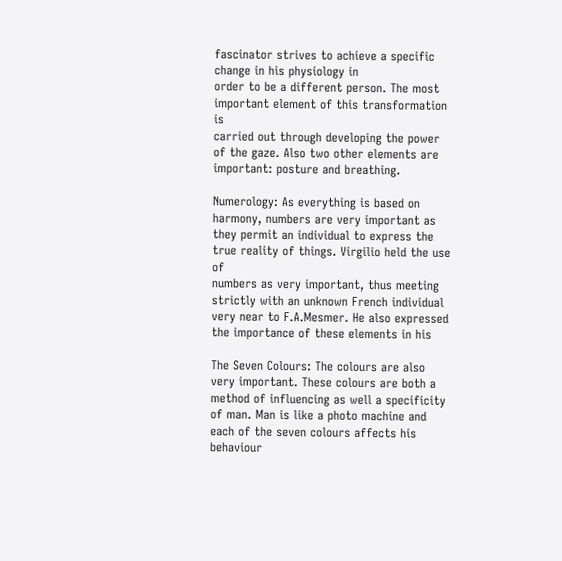fascinator strives to achieve a specific change in his physiology in
order to be a different person. The most important element of this transformation is
carried out through developing the power of the gaze. Also two other elements are
important: posture and breathing.

Numerology: As everything is based on harmony, numbers are very important as
they permit an individual to express the true reality of things. Virgilio held the use of
numbers as very important, thus meeting strictly with an unknown French individual
very near to F.A.Mesmer. He also expressed the importance of these elements in his

The Seven Colours: The colours are also very important. These colours are both a
method of influencing as well a specificity of man. Man is like a photo machine and
each of the seven colours affects his behaviour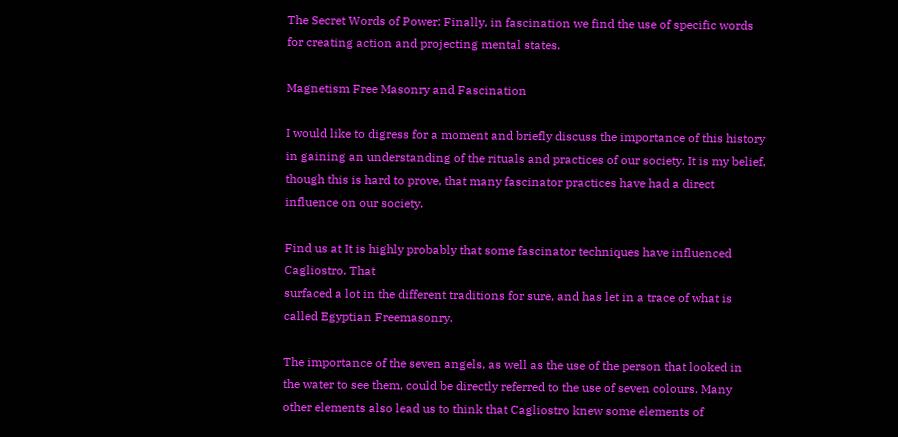The Secret Words of Power: Finally, in fascination we find the use of specific words
for creating action and projecting mental states.

Magnetism Free Masonry and Fascination

I would like to digress for a moment and briefly discuss the importance of this history
in gaining an understanding of the rituals and practices of our society. It is my belief,
though this is hard to prove, that many fascinator practices have had a direct
influence on our society.

Find us at It is highly probably that some fascinator techniques have influenced Cagliostro. That
surfaced a lot in the different traditions for sure, and has let in a trace of what is
called Egyptian Freemasonry.

The importance of the seven angels, as well as the use of the person that looked in
the water to see them, could be directly referred to the use of seven colours. Many
other elements also lead us to think that Cagliostro knew some elements of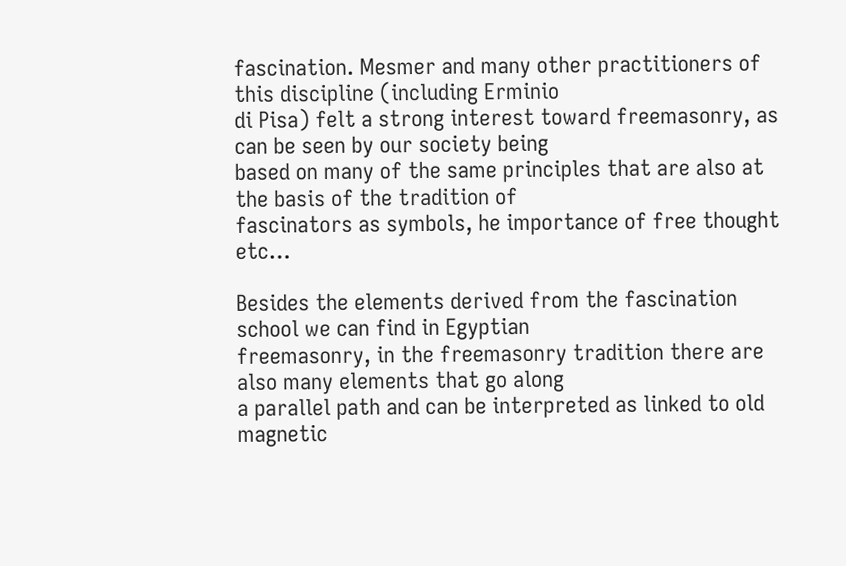fascination. Mesmer and many other practitioners of this discipline (including Erminio
di Pisa) felt a strong interest toward freemasonry, as can be seen by our society being
based on many of the same principles that are also at the basis of the tradition of
fascinators as symbols, he importance of free thought etc…

Besides the elements derived from the fascination school we can find in Egyptian
freemasonry, in the freemasonry tradition there are also many elements that go along
a parallel path and can be interpreted as linked to old magnetic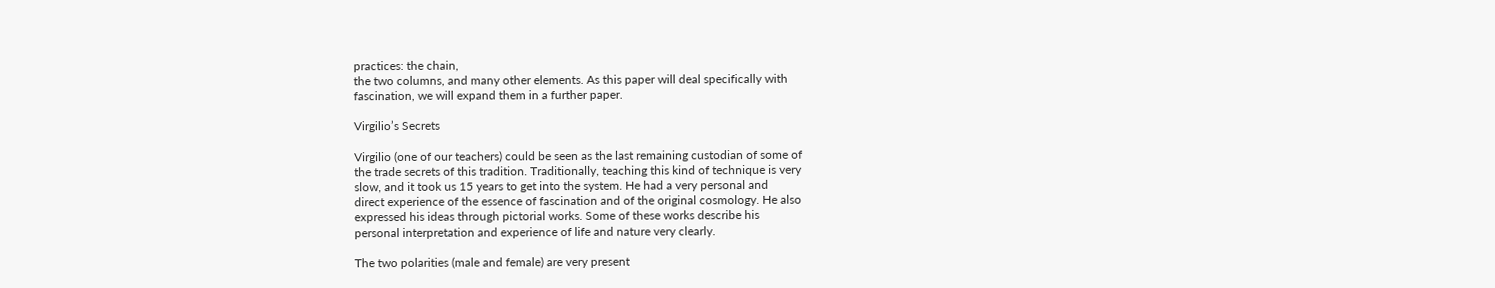practices: the chain,
the two columns, and many other elements. As this paper will deal specifically with
fascination, we will expand them in a further paper.

Virgilio’s Secrets

Virgilio (one of our teachers) could be seen as the last remaining custodian of some of
the trade secrets of this tradition. Traditionally, teaching this kind of technique is very
slow, and it took us 15 years to get into the system. He had a very personal and
direct experience of the essence of fascination and of the original cosmology. He also
expressed his ideas through pictorial works. Some of these works describe his
personal interpretation and experience of life and nature very clearly.

The two polarities (male and female) are very present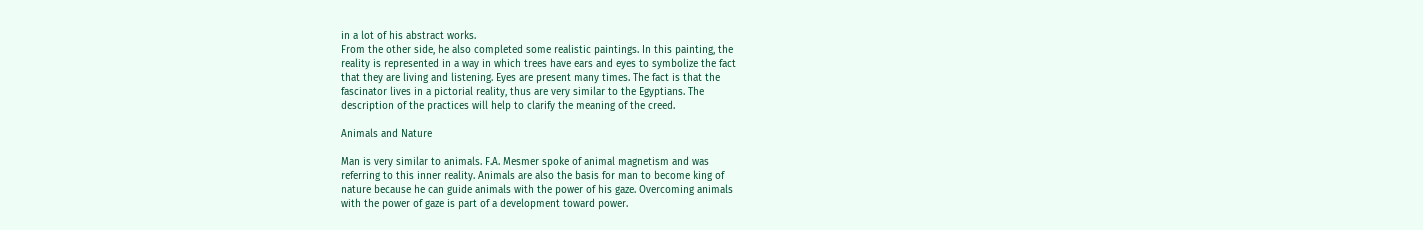in a lot of his abstract works.
From the other side, he also completed some realistic paintings. In this painting, the
reality is represented in a way in which trees have ears and eyes to symbolize the fact
that they are living and listening. Eyes are present many times. The fact is that the
fascinator lives in a pictorial reality, thus are very similar to the Egyptians. The
description of the practices will help to clarify the meaning of the creed.

Animals and Nature

Man is very similar to animals. F.A. Mesmer spoke of animal magnetism and was
referring to this inner reality. Animals are also the basis for man to become king of
nature because he can guide animals with the power of his gaze. Overcoming animals
with the power of gaze is part of a development toward power.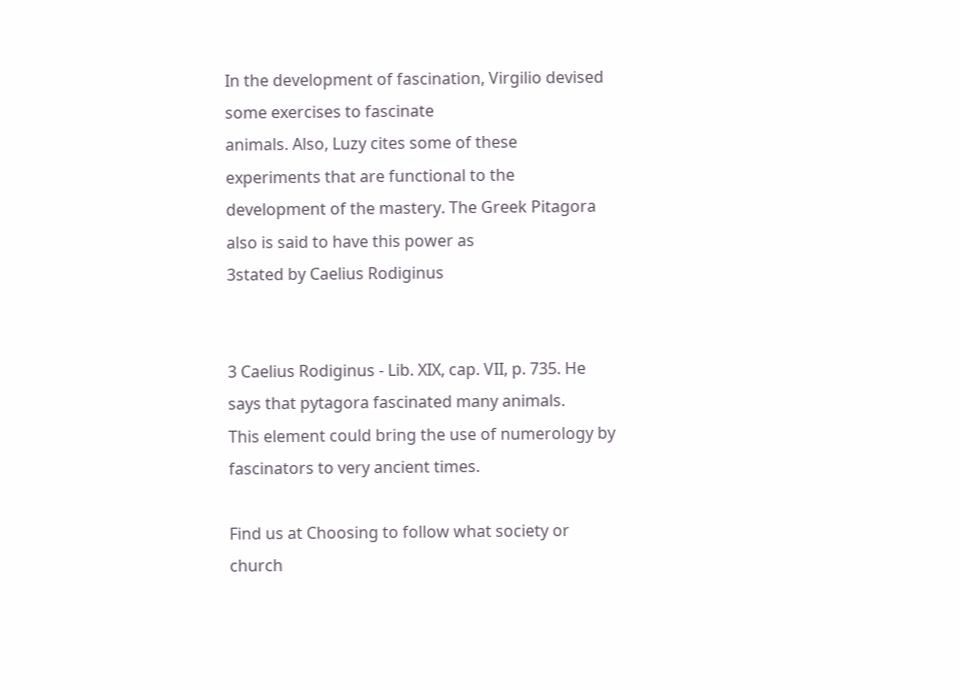In the development of fascination, Virgilio devised some exercises to fascinate
animals. Also, Luzy cites some of these experiments that are functional to the
development of the mastery. The Greek Pitagora also is said to have this power as
3stated by Caelius Rodiginus


3 Caelius Rodiginus - Lib. XIX, cap. VII, p. 735. He says that pytagora fascinated many animals.
This element could bring the use of numerology by fascinators to very ancient times.

Find us at Choosing to follow what society or church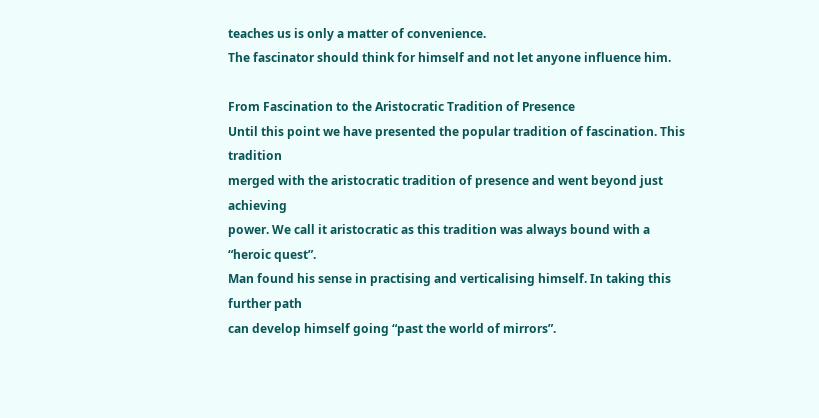teaches us is only a matter of convenience.
The fascinator should think for himself and not let anyone influence him.

From Fascination to the Aristocratic Tradition of Presence
Until this point we have presented the popular tradition of fascination. This tradition
merged with the aristocratic tradition of presence and went beyond just achieving
power. We call it aristocratic as this tradition was always bound with a “heroic quest”.
Man found his sense in practising and verticalising himself. In taking this further path
can develop himself going “past the world of mirrors”.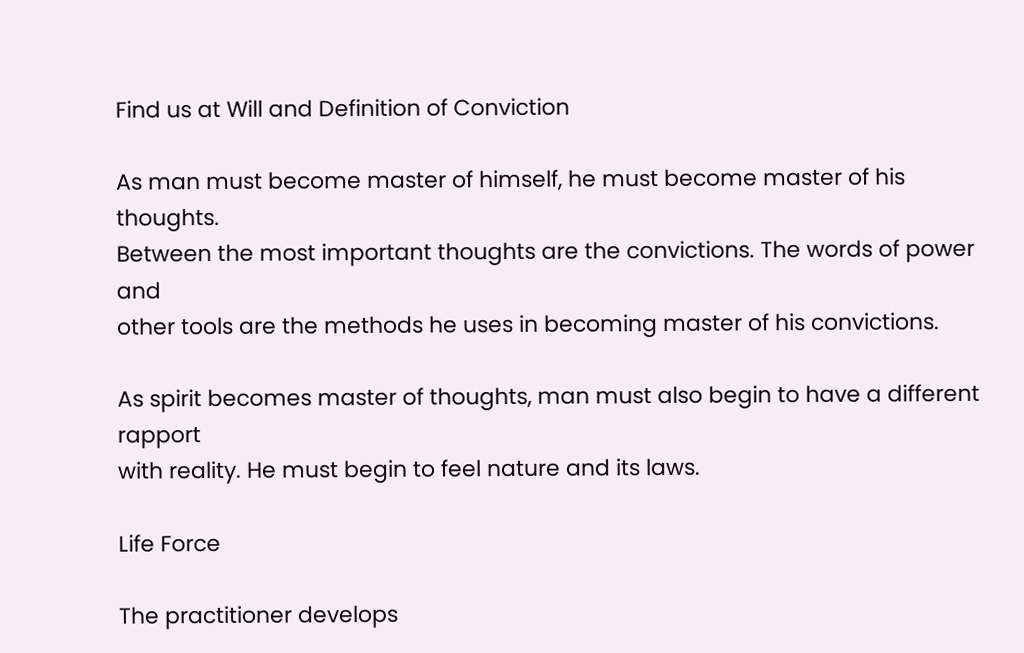Find us at Will and Definition of Conviction

As man must become master of himself, he must become master of his thoughts.
Between the most important thoughts are the convictions. The words of power and
other tools are the methods he uses in becoming master of his convictions.

As spirit becomes master of thoughts, man must also begin to have a different rapport
with reality. He must begin to feel nature and its laws.

Life Force

The practitioner develops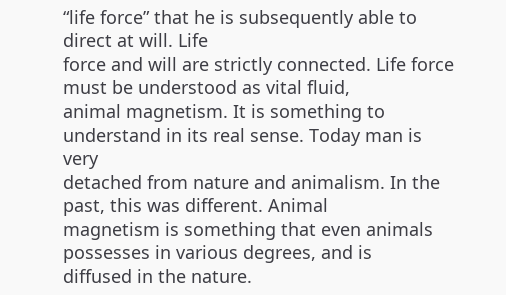“life force” that he is subsequently able to direct at will. Life
force and will are strictly connected. Life force must be understood as vital fluid,
animal magnetism. It is something to understand in its real sense. Today man is very
detached from nature and animalism. In the past, this was different. Animal
magnetism is something that even animals possesses in various degrees, and is
diffused in the nature.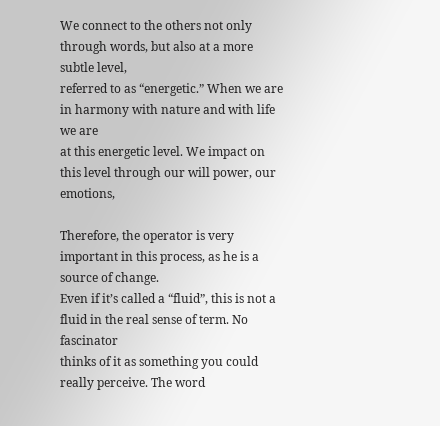We connect to the others not only through words, but also at a more subtle level,
referred to as “energetic.” When we are in harmony with nature and with life we are
at this energetic level. We impact on this level through our will power, our emotions,

Therefore, the operator is very important in this process, as he is a source of change.
Even if it’s called a “fluid”, this is not a fluid in the real sense of term. No fascinator
thinks of it as something you could really perceive. The word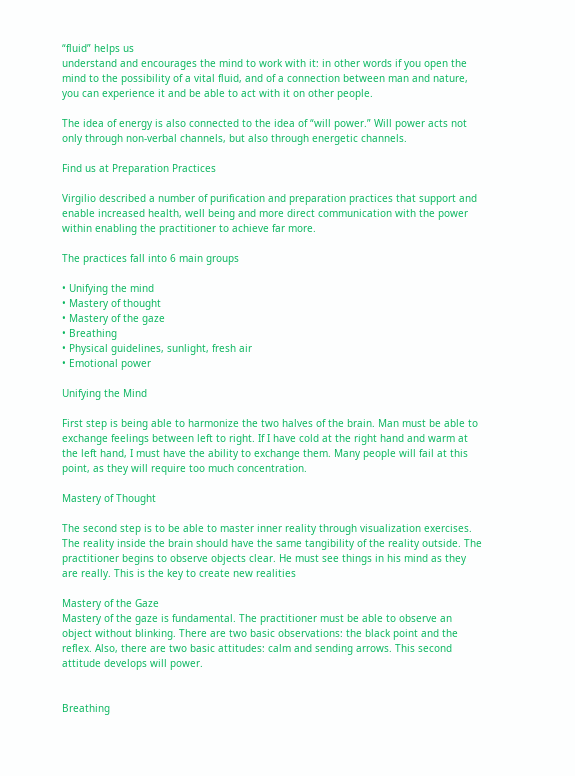“fluid” helps us
understand and encourages the mind to work with it: in other words if you open the
mind to the possibility of a vital fluid, and of a connection between man and nature,
you can experience it and be able to act with it on other people.

The idea of energy is also connected to the idea of “will power.” Will power acts not
only through non-verbal channels, but also through energetic channels.

Find us at Preparation Practices

Virgilio described a number of purification and preparation practices that support and
enable increased health, well being and more direct communication with the power
within enabling the practitioner to achieve far more.

The practices fall into 6 main groups

• Unifying the mind
• Mastery of thought
• Mastery of the gaze
• Breathing
• Physical guidelines, sunlight, fresh air
• Emotional power

Unifying the Mind

First step is being able to harmonize the two halves of the brain. Man must be able to
exchange feelings between left to right. If I have cold at the right hand and warm at
the left hand, I must have the ability to exchange them. Many people will fail at this
point, as they will require too much concentration.

Mastery of Thought

The second step is to be able to master inner reality through visualization exercises.
The reality inside the brain should have the same tangibility of the reality outside. The
practitioner begins to observe objects clear. He must see things in his mind as they
are really. This is the key to create new realities

Mastery of the Gaze
Mastery of the gaze is fundamental. The practitioner must be able to observe an
object without blinking. There are two basic observations: the black point and the
reflex. Also, there are two basic attitudes: calm and sending arrows. This second
attitude develops will power.


Breathing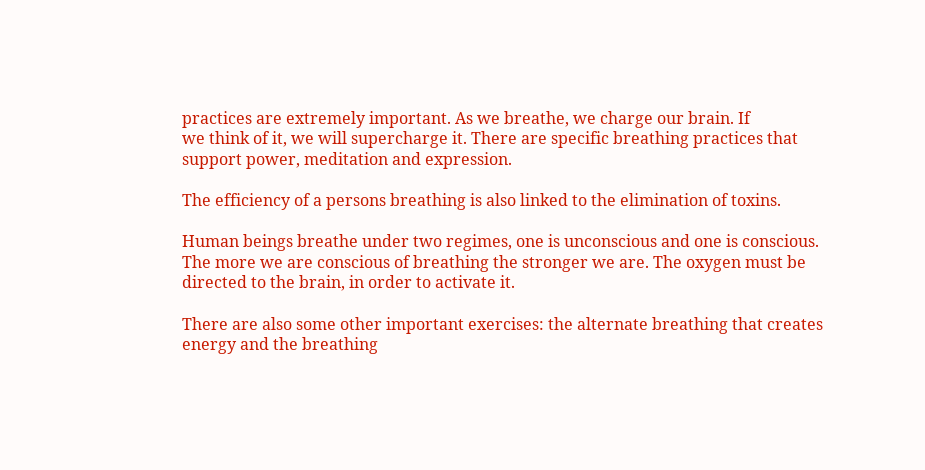practices are extremely important. As we breathe, we charge our brain. If
we think of it, we will supercharge it. There are specific breathing practices that
support power, meditation and expression.

The efficiency of a persons breathing is also linked to the elimination of toxins.

Human beings breathe under two regimes, one is unconscious and one is conscious.
The more we are conscious of breathing the stronger we are. The oxygen must be
directed to the brain, in order to activate it.

There are also some other important exercises: the alternate breathing that creates
energy and the breathing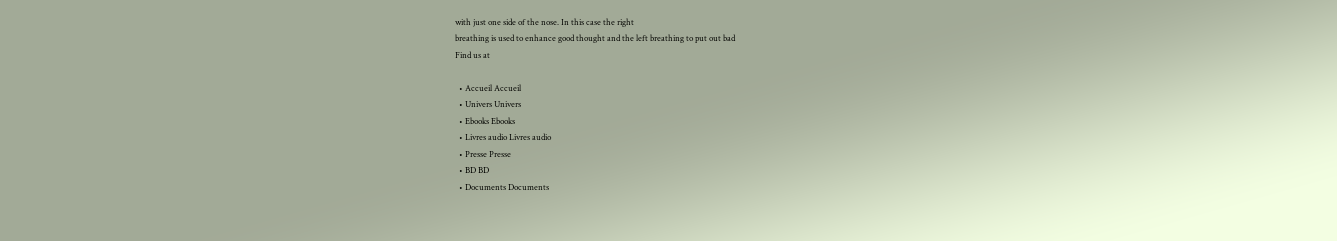with just one side of the nose. In this case the right
breathing is used to enhance good thought and the left breathing to put out bad
Find us at

  • Accueil Accueil
  • Univers Univers
  • Ebooks Ebooks
  • Livres audio Livres audio
  • Presse Presse
  • BD BD
  • Documents Documents